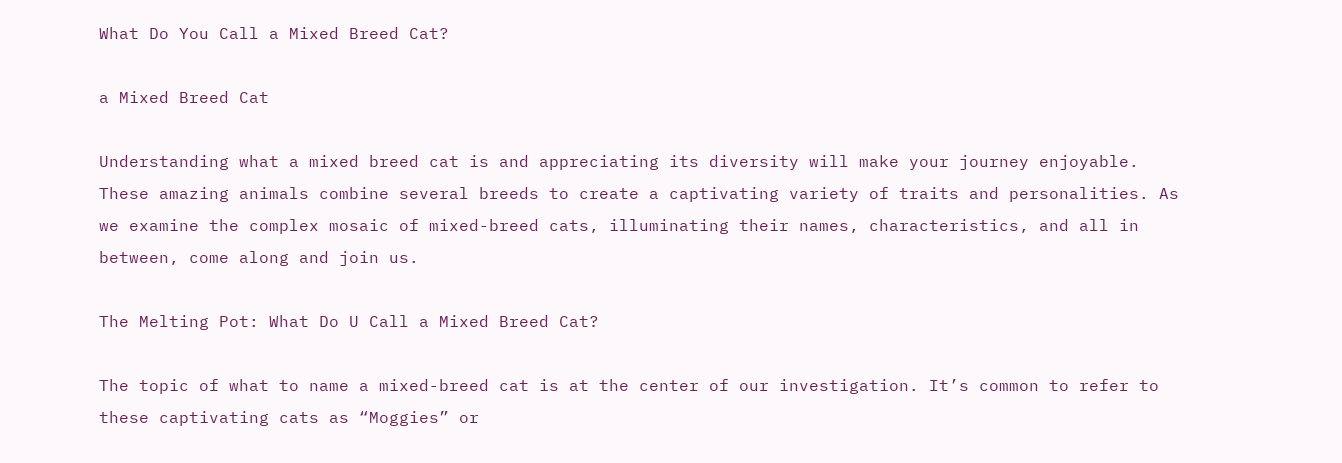What Do You Call a Mixed Breed Cat?

a Mixed Breed Cat

Understanding what a mixed breed cat is and appreciating its diversity will make your journey enjoyable. These amazing animals combine several breeds to create a captivating variety of traits and personalities. As we examine the complex mosaic of mixed-breed cats, illuminating their names, characteristics, and all in between, come along and join us.

The Melting Pot: What Do U Call a Mixed Breed Cat?

The topic of what to name a mixed-breed cat is at the center of our investigation. It’s common to refer to these captivating cats as “Moggies” or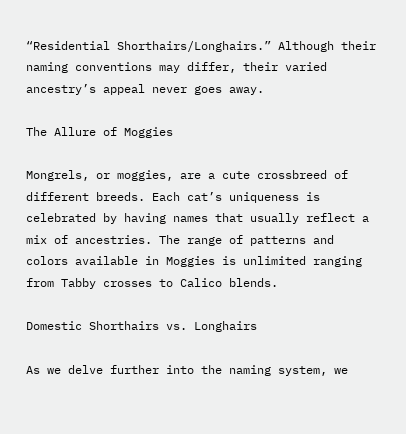“Residential Shorthairs/Longhairs.” Although their naming conventions may differ, their varied ancestry’s appeal never goes away.

The Allure of Moggies

Mongrels, or moggies, are a cute crossbreed of different breeds. Each cat’s uniqueness is celebrated by having names that usually reflect a mix of ancestries. The range of patterns and colors available in Moggies is unlimited ranging from Tabby crosses to Calico blends.

Domestic Shorthairs vs. Longhairs

As we delve further into the naming system, we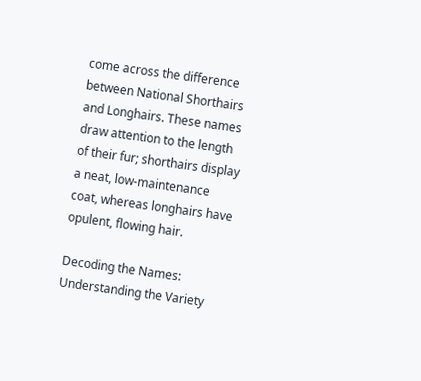come across the difference between National Shorthairs and Longhairs. These names draw attention to the length of their fur; shorthairs display a neat, low-maintenance coat, whereas longhairs have opulent, flowing hair.

Decoding the Names: Understanding the Variety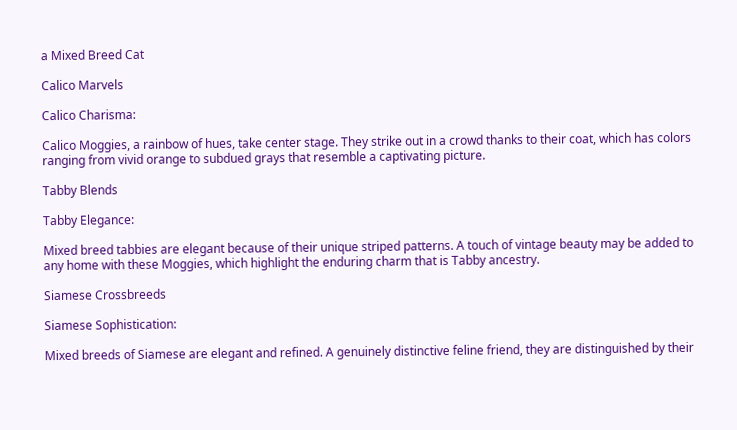a Mixed Breed Cat

Calico Marvels

Calico Charisma:

Calico Moggies, a rainbow of hues, take center stage. They strike out in a crowd thanks to their coat, which has colors ranging from vivid orange to subdued grays that resemble a captivating picture.

Tabby Blends

Tabby Elegance:

Mixed breed tabbies are elegant because of their unique striped patterns. A touch of vintage beauty may be added to any home with these Moggies, which highlight the enduring charm that is Tabby ancestry.

Siamese Crossbreeds

Siamese Sophistication:

Mixed breeds of Siamese are elegant and refined. A genuinely distinctive feline friend, they are distinguished by their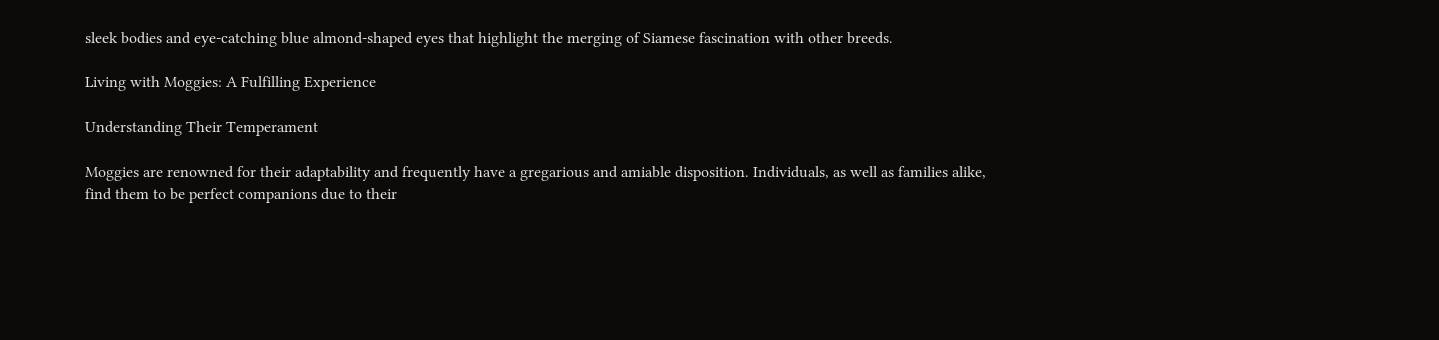sleek bodies and eye-catching blue almond-shaped eyes that highlight the merging of Siamese fascination with other breeds.

Living with Moggies: A Fulfilling Experience

Understanding Their Temperament

Moggies are renowned for their adaptability and frequently have a gregarious and amiable disposition. Individuals, as well as families alike, find them to be perfect companions due to their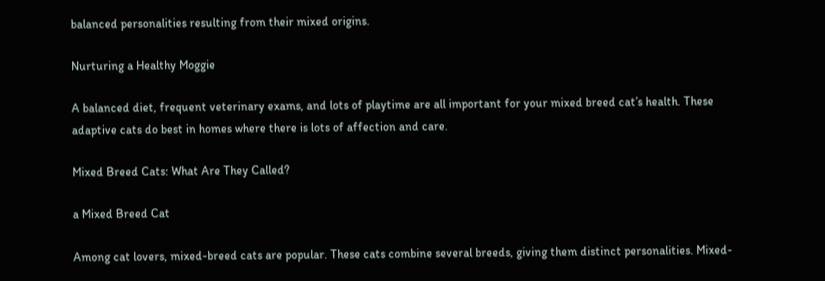balanced personalities resulting from their mixed origins.

Nurturing a Healthy Moggie

A balanced diet, frequent veterinary exams, and lots of playtime are all important for your mixed breed cat’s health. These adaptive cats do best in homes where there is lots of affection and care.

Mixed Breed Cats: What Are They Called?

a Mixed Breed Cat

Among cat lovers, mixed-breed cats are popular. These cats combine several breeds, giving them distinct personalities. Mixed-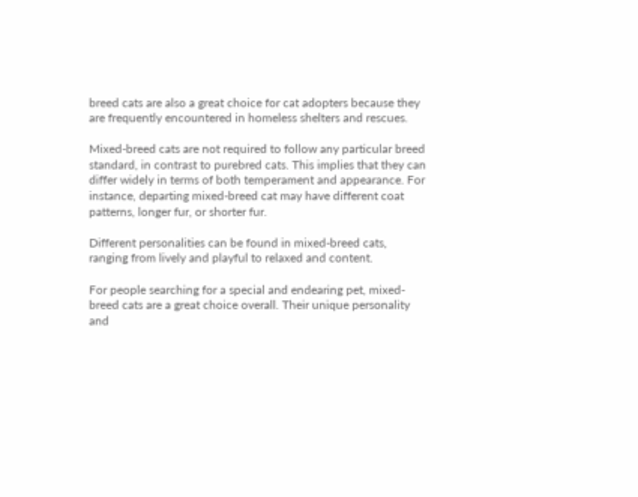breed cats are also a great choice for cat adopters because they are frequently encountered in homeless shelters and rescues.

Mixed-breed cats are not required to follow any particular breed standard, in contrast to purebred cats. This implies that they can differ widely in terms of both temperament and appearance. For instance, departing mixed-breed cat may have different coat patterns, longer fur, or shorter fur.

Different personalities can be found in mixed-breed cats, ranging from lively and playful to relaxed and content.

For people searching for a special and endearing pet, mixed-breed cats are a great choice overall. Their unique personality and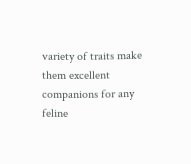variety of traits make them excellent companions for any feline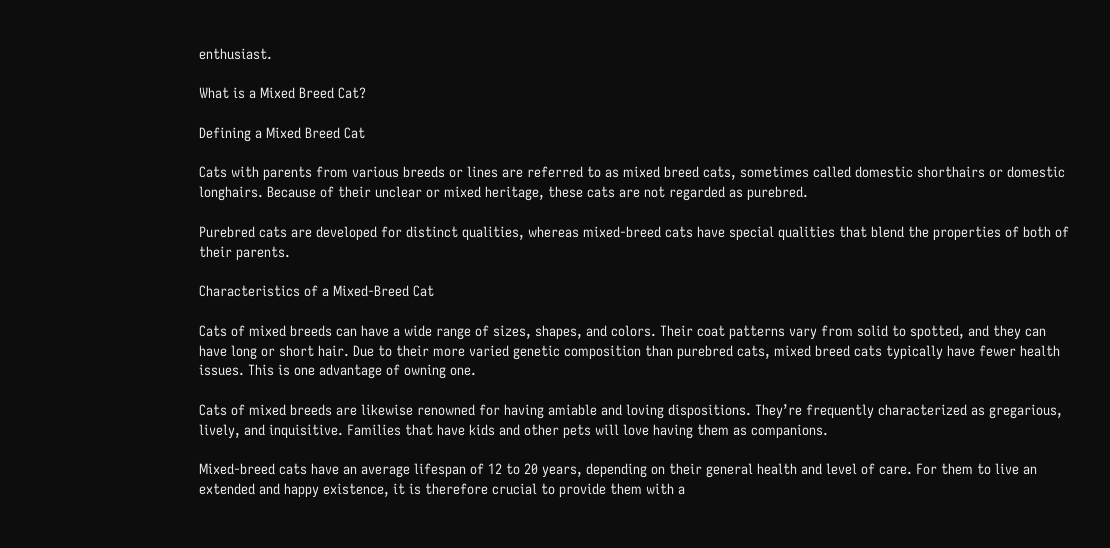enthusiast.

What is a Mixed Breed Cat?

Defining a Mixed Breed Cat

Cats with parents from various breeds or lines are referred to as mixed breed cats, sometimes called domestic shorthairs or domestic longhairs. Because of their unclear or mixed heritage, these cats are not regarded as purebred.

Purebred cats are developed for distinct qualities, whereas mixed-breed cats have special qualities that blend the properties of both of their parents.

Characteristics of a Mixed-Breed Cat

Cats of mixed breeds can have a wide range of sizes, shapes, and colors. Their coat patterns vary from solid to spotted, and they can have long or short hair. Due to their more varied genetic composition than purebred cats, mixed breed cats typically have fewer health issues. This is one advantage of owning one.

Cats of mixed breeds are likewise renowned for having amiable and loving dispositions. They’re frequently characterized as gregarious, lively, and inquisitive. Families that have kids and other pets will love having them as companions.

Mixed-breed cats have an average lifespan of 12 to 20 years, depending on their general health and level of care. For them to live an extended and happy existence, it is therefore crucial to provide them with a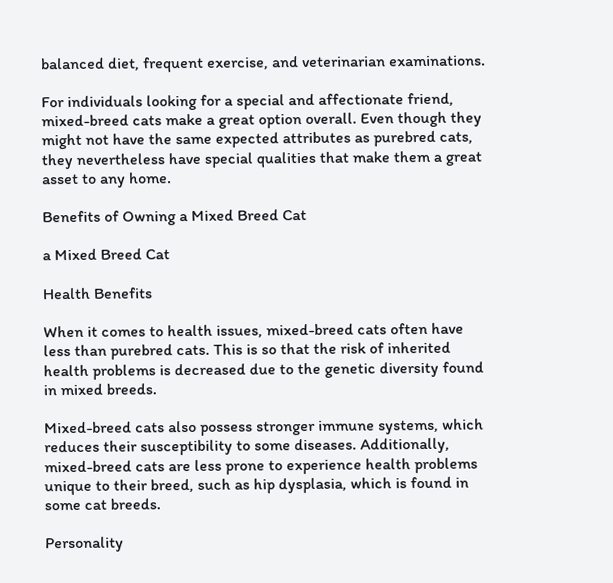balanced diet, frequent exercise, and veterinarian examinations.

For individuals looking for a special and affectionate friend, mixed-breed cats make a great option overall. Even though they might not have the same expected attributes as purebred cats, they nevertheless have special qualities that make them a great asset to any home.

Benefits of Owning a Mixed Breed Cat

a Mixed Breed Cat

Health Benefits

When it comes to health issues, mixed-breed cats often have less than purebred cats. This is so that the risk of inherited health problems is decreased due to the genetic diversity found in mixed breeds.

Mixed-breed cats also possess stronger immune systems, which reduces their susceptibility to some diseases. Additionally, mixed-breed cats are less prone to experience health problems unique to their breed, such as hip dysplasia, which is found in some cat breeds.

Personality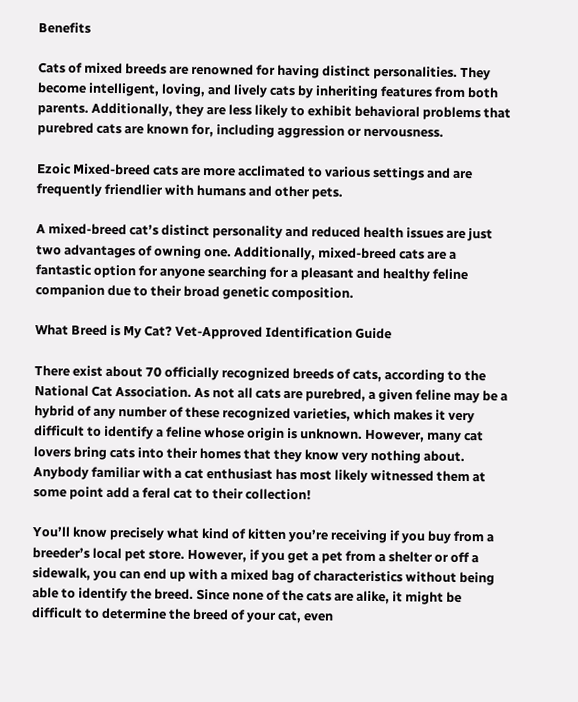Benefits

Cats of mixed breeds are renowned for having distinct personalities. They become intelligent, loving, and lively cats by inheriting features from both parents. Additionally, they are less likely to exhibit behavioral problems that purebred cats are known for, including aggression or nervousness.

Ezoic Mixed-breed cats are more acclimated to various settings and are frequently friendlier with humans and other pets.

A mixed-breed cat’s distinct personality and reduced health issues are just two advantages of owning one. Additionally, mixed-breed cats are a fantastic option for anyone searching for a pleasant and healthy feline companion due to their broad genetic composition.

What Breed is My Cat? Vet-Approved Identification Guide

There exist about 70 officially recognized breeds of cats, according to the National Cat Association. As not all cats are purebred, a given feline may be a hybrid of any number of these recognized varieties, which makes it very difficult to identify a feline whose origin is unknown. However, many cat lovers bring cats into their homes that they know very nothing about. Anybody familiar with a cat enthusiast has most likely witnessed them at some point add a feral cat to their collection!

You’ll know precisely what kind of kitten you’re receiving if you buy from a breeder’s local pet store. However, if you get a pet from a shelter or off a sidewalk, you can end up with a mixed bag of characteristics without being able to identify the breed. Since none of the cats are alike, it might be difficult to determine the breed of your cat, even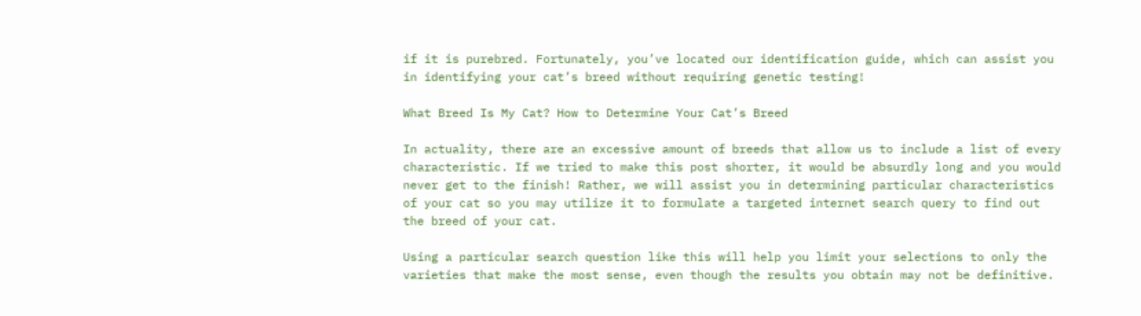if it is purebred. Fortunately, you’ve located our identification guide, which can assist you in identifying your cat’s breed without requiring genetic testing!

What Breed Is My Cat? How to Determine Your Cat’s Breed

In actuality, there are an excessive amount of breeds that allow us to include a list of every characteristic. If we tried to make this post shorter, it would be absurdly long and you would never get to the finish! Rather, we will assist you in determining particular characteristics of your cat so you may utilize it to formulate a targeted internet search query to find out the breed of your cat.

Using a particular search question like this will help you limit your selections to only the varieties that make the most sense, even though the results you obtain may not be definitive.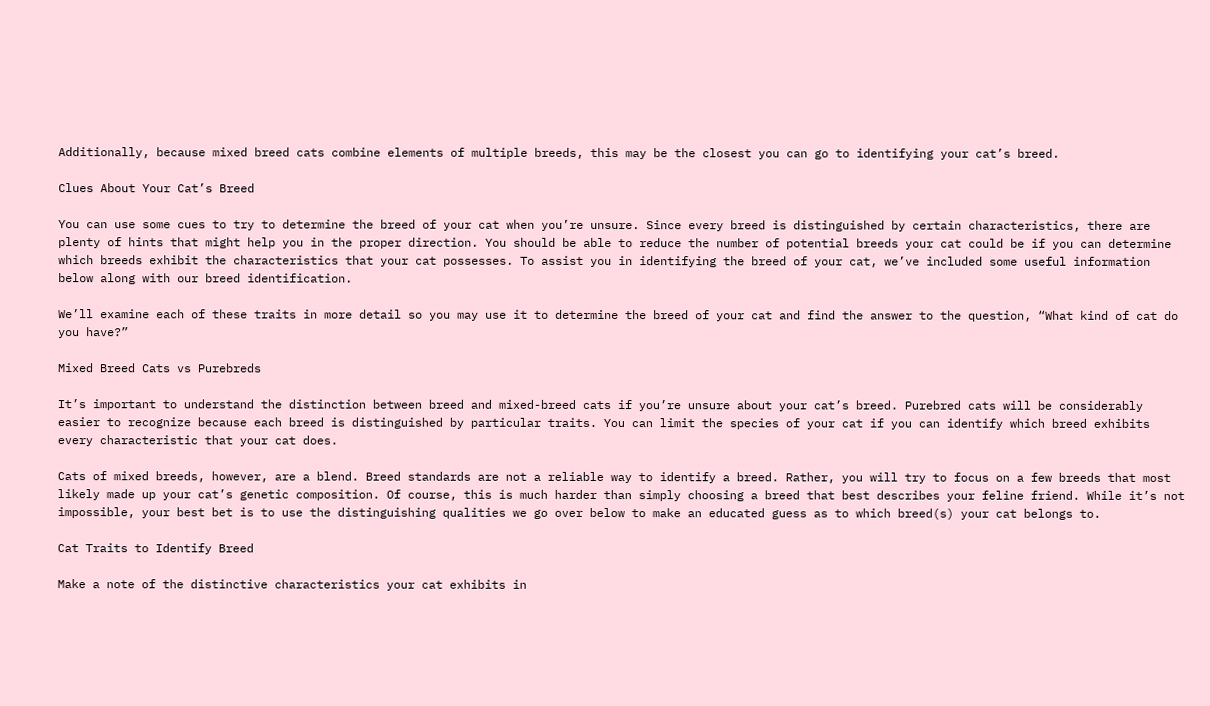Additionally, because mixed breed cats combine elements of multiple breeds, this may be the closest you can go to identifying your cat’s breed.

Clues About Your Cat’s Breed

You can use some cues to try to determine the breed of your cat when you’re unsure. Since every breed is distinguished by certain characteristics, there are plenty of hints that might help you in the proper direction. You should be able to reduce the number of potential breeds your cat could be if you can determine which breeds exhibit the characteristics that your cat possesses. To assist you in identifying the breed of your cat, we’ve included some useful information below along with our breed identification.

We’ll examine each of these traits in more detail so you may use it to determine the breed of your cat and find the answer to the question, “What kind of cat do you have?”

Mixed Breed Cats vs Purebreds

It’s important to understand the distinction between breed and mixed-breed cats if you’re unsure about your cat’s breed. Purebred cats will be considerably easier to recognize because each breed is distinguished by particular traits. You can limit the species of your cat if you can identify which breed exhibits every characteristic that your cat does.

Cats of mixed breeds, however, are a blend. Breed standards are not a reliable way to identify a breed. Rather, you will try to focus on a few breeds that most likely made up your cat’s genetic composition. Of course, this is much harder than simply choosing a breed that best describes your feline friend. While it’s not impossible, your best bet is to use the distinguishing qualities we go over below to make an educated guess as to which breed(s) your cat belongs to.

Cat Traits to Identify Breed

Make a note of the distinctive characteristics your cat exhibits in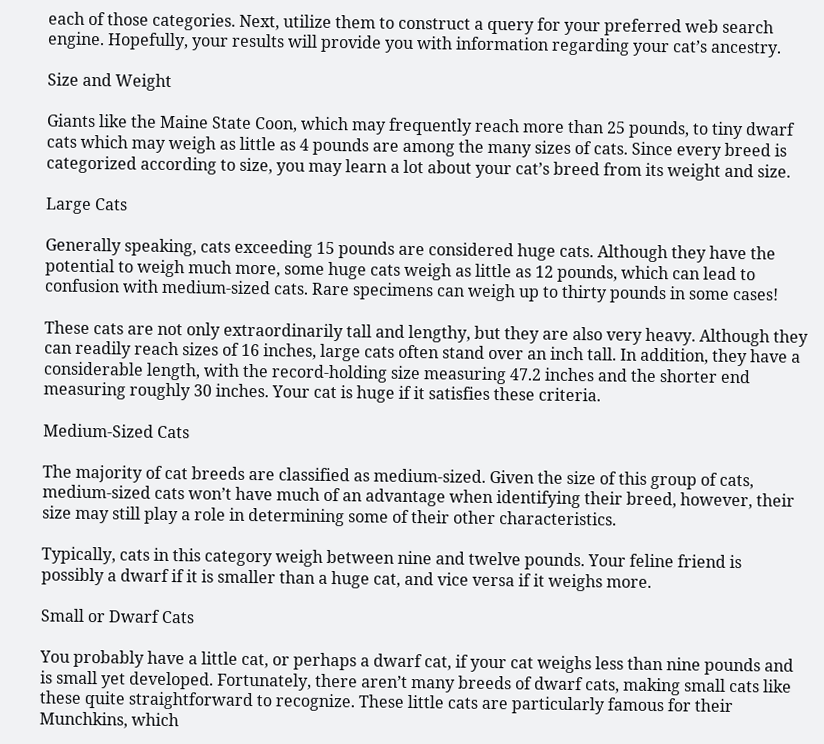each of those categories. Next, utilize them to construct a query for your preferred web search engine. Hopefully, your results will provide you with information regarding your cat’s ancestry.

Size and Weight

Giants like the Maine State Coon, which may frequently reach more than 25 pounds, to tiny dwarf cats which may weigh as little as 4 pounds are among the many sizes of cats. Since every breed is categorized according to size, you may learn a lot about your cat’s breed from its weight and size.

Large Cats

Generally speaking, cats exceeding 15 pounds are considered huge cats. Although they have the potential to weigh much more, some huge cats weigh as little as 12 pounds, which can lead to confusion with medium-sized cats. Rare specimens can weigh up to thirty pounds in some cases!

These cats are not only extraordinarily tall and lengthy, but they are also very heavy. Although they can readily reach sizes of 16 inches, large cats often stand over an inch tall. In addition, they have a considerable length, with the record-holding size measuring 47.2 inches and the shorter end measuring roughly 30 inches. Your cat is huge if it satisfies these criteria.

Medium-Sized Cats

The majority of cat breeds are classified as medium-sized. Given the size of this group of cats, medium-sized cats won’t have much of an advantage when identifying their breed, however, their size may still play a role in determining some of their other characteristics.

Typically, cats in this category weigh between nine and twelve pounds. Your feline friend is possibly a dwarf if it is smaller than a huge cat, and vice versa if it weighs more.

Small or Dwarf Cats

You probably have a little cat, or perhaps a dwarf cat, if your cat weighs less than nine pounds and is small yet developed. Fortunately, there aren’t many breeds of dwarf cats, making small cats like these quite straightforward to recognize. These little cats are particularly famous for their Munchkins, which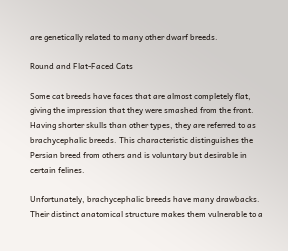are genetically related to many other dwarf breeds.

Round and Flat-Faced Cats

Some cat breeds have faces that are almost completely flat, giving the impression that they were smashed from the front. Having shorter skulls than other types, they are referred to as brachycephalic breeds. This characteristic distinguishes the Persian breed from others and is voluntary but desirable in certain felines.

Unfortunately, brachycephalic breeds have many drawbacks. Their distinct anatomical structure makes them vulnerable to a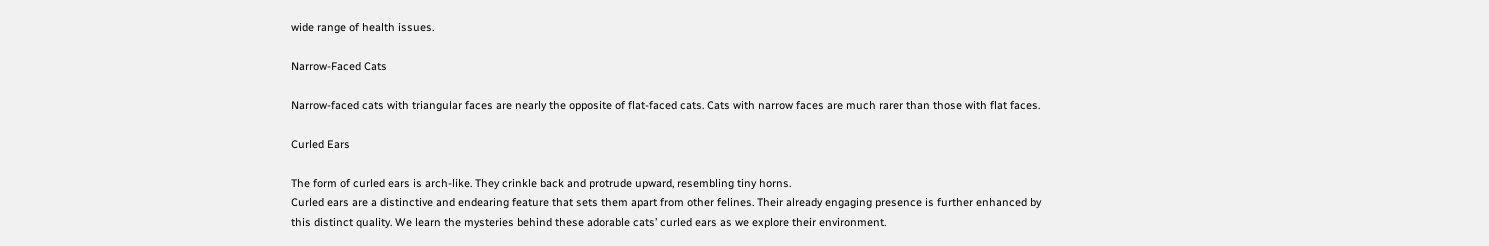wide range of health issues.

Narrow-Faced Cats

Narrow-faced cats with triangular faces are nearly the opposite of flat-faced cats. Cats with narrow faces are much rarer than those with flat faces.

Curled Ears

The form of curled ears is arch-like. They crinkle back and protrude upward, resembling tiny horns.
Curled ears are a distinctive and endearing feature that sets them apart from other felines. Their already engaging presence is further enhanced by this distinct quality. We learn the mysteries behind these adorable cats’ curled ears as we explore their environment.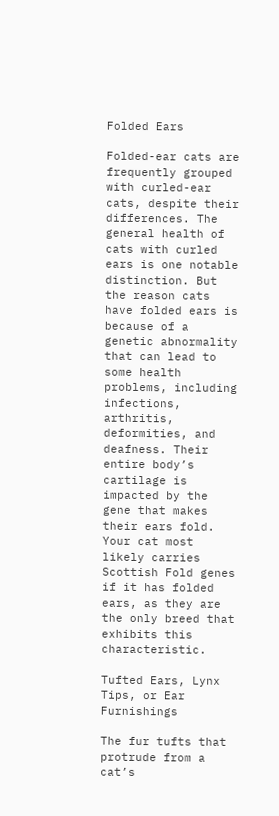Folded Ears

Folded-ear cats are frequently grouped with curled-ear cats, despite their differences. The general health of cats with curled ears is one notable distinction. But the reason cats have folded ears is because of a genetic abnormality that can lead to some health problems, including infections, arthritis, deformities, and deafness. Their entire body’s cartilage is impacted by the gene that makes their ears fold. Your cat most likely carries Scottish Fold genes if it has folded ears, as they are the only breed that exhibits this characteristic.

Tufted Ears, Lynx Tips, or Ear Furnishings

The fur tufts that protrude from a cat’s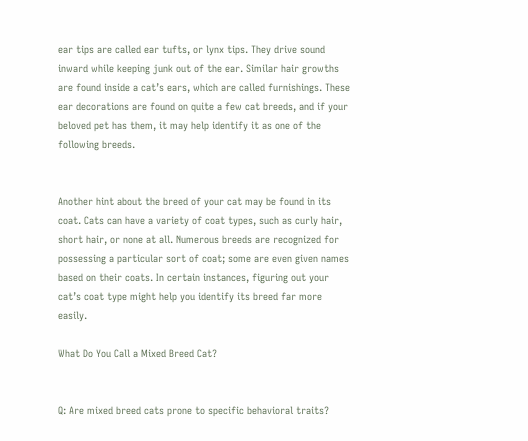ear tips are called ear tufts, or lynx tips. They drive sound inward while keeping junk out of the ear. Similar hair growths are found inside a cat’s ears, which are called furnishings. These ear decorations are found on quite a few cat breeds, and if your beloved pet has them, it may help identify it as one of the following breeds.


Another hint about the breed of your cat may be found in its coat. Cats can have a variety of coat types, such as curly hair, short hair, or none at all. Numerous breeds are recognized for possessing a particular sort of coat; some are even given names based on their coats. In certain instances, figuring out your cat’s coat type might help you identify its breed far more easily.

What Do You Call a Mixed Breed Cat?


Q: Are mixed breed cats prone to specific behavioral traits?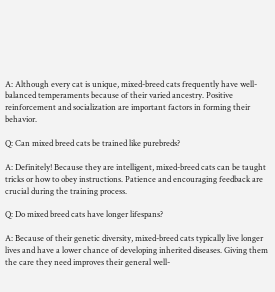A: Although every cat is unique, mixed-breed cats frequently have well-balanced temperaments because of their varied ancestry. Positive reinforcement and socialization are important factors in forming their behavior.

Q: Can mixed breed cats be trained like purebreds?

A: Definitely! Because they are intelligent, mixed-breed cats can be taught tricks or how to obey instructions. Patience and encouraging feedback are crucial during the training process.

Q: Do mixed breed cats have longer lifespans?

A: Because of their genetic diversity, mixed-breed cats typically live longer lives and have a lower chance of developing inherited diseases. Giving them the care they need improves their general well-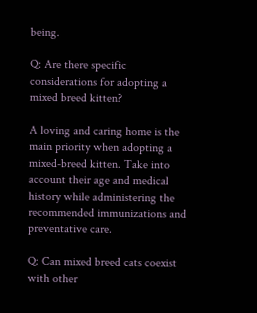being.

Q: Are there specific considerations for adopting a mixed breed kitten?

A loving and caring home is the main priority when adopting a mixed-breed kitten. Take into account their age and medical history while administering the recommended immunizations and preventative care.

Q: Can mixed breed cats coexist with other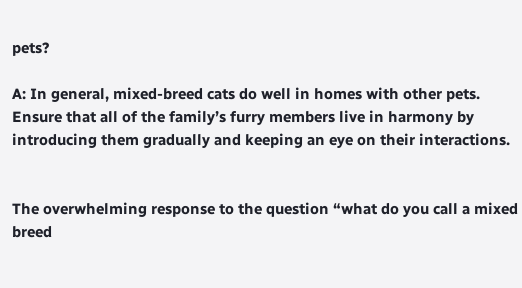pets?

A: In general, mixed-breed cats do well in homes with other pets. Ensure that all of the family’s furry members live in harmony by introducing them gradually and keeping an eye on their interactions.


The overwhelming response to the question “what do you call a mixed breed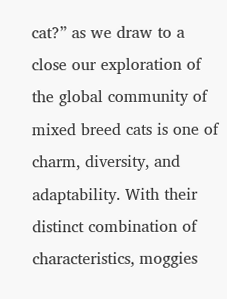cat?” as we draw to a close our exploration of the global community of mixed breed cats is one of charm, diversity, and adaptability. With their distinct combination of characteristics, moggies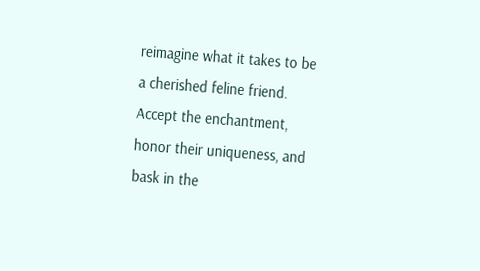reimagine what it takes to be a cherished feline friend. Accept the enchantment, honor their uniqueness, and bask in the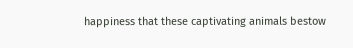happiness that these captivating animals bestow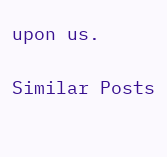upon us.

Similar Posts